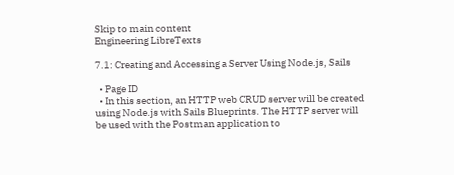Skip to main content
Engineering LibreTexts

7.1: Creating and Accessing a Server Using Node.js, Sails

  • Page ID
  • In this section, an HTTP web CRUD server will be created using Node.js with Sails Blueprints. The HTTP server will be used with the Postman application to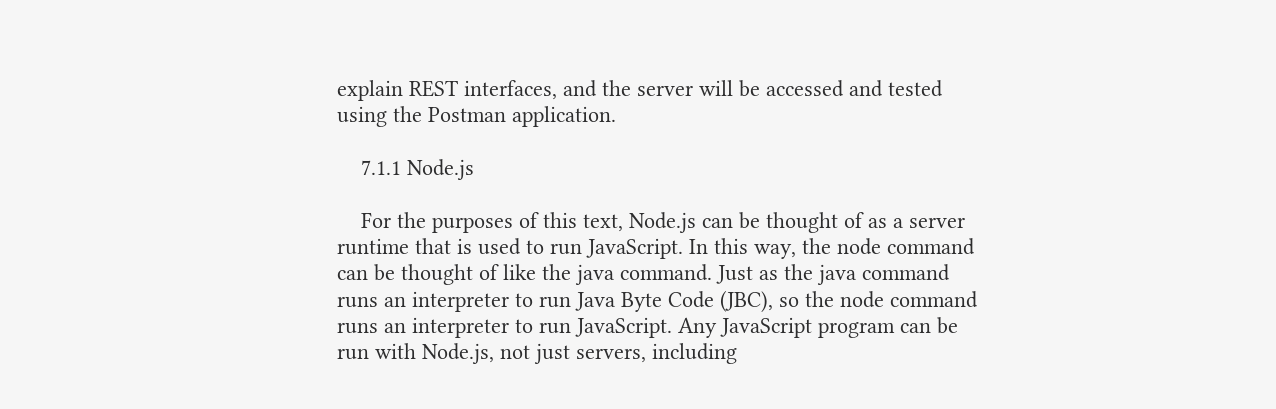explain REST interfaces, and the server will be accessed and tested using the Postman application.

    7.1.1 Node.js

    For the purposes of this text, Node.js can be thought of as a server runtime that is used to run JavaScript. In this way, the node command can be thought of like the java command. Just as the java command runs an interpreter to run Java Byte Code (JBC), so the node command runs an interpreter to run JavaScript. Any JavaScript program can be run with Node.js, not just servers, including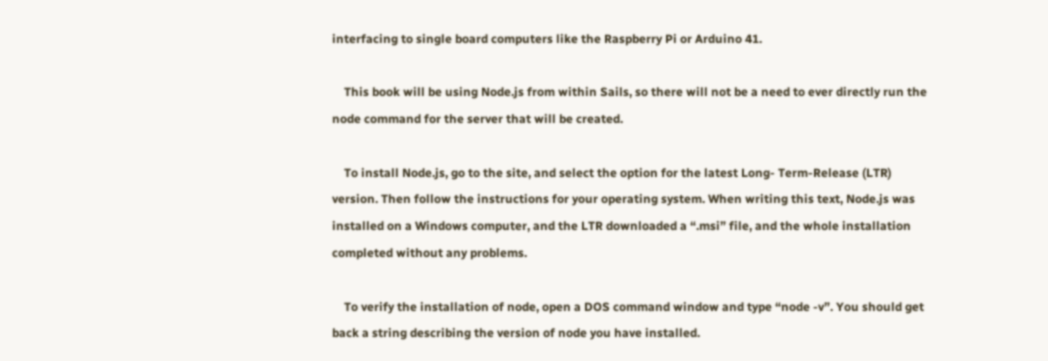interfacing to single board computers like the Raspberry Pi or Arduino 41.

    This book will be using Node.js from within Sails, so there will not be a need to ever directly run the node command for the server that will be created.

    To install Node.js, go to the site, and select the option for the latest Long- Term-Release (LTR) version. Then follow the instructions for your operating system. When writing this text, Node.js was installed on a Windows computer, and the LTR downloaded a “.msi” file, and the whole installation completed without any problems.

    To verify the installation of node, open a DOS command window and type “node -v”. You should get back a string describing the version of node you have installed.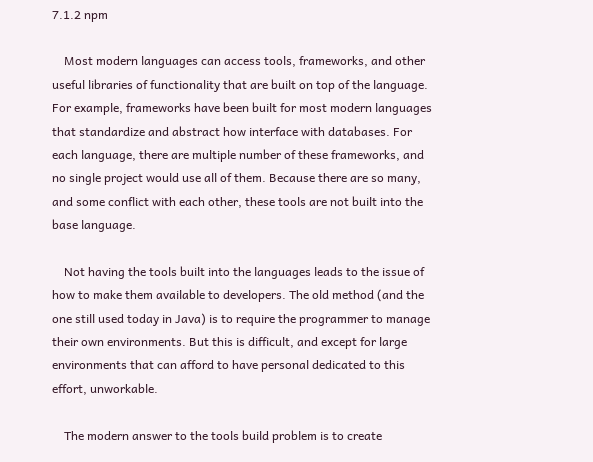7.1.2 npm

    Most modern languages can access tools, frameworks, and other useful libraries of functionality that are built on top of the language. For example, frameworks have been built for most modern languages that standardize and abstract how interface with databases. For each language, there are multiple number of these frameworks, and no single project would use all of them. Because there are so many, and some conflict with each other, these tools are not built into the base language.

    Not having the tools built into the languages leads to the issue of how to make them available to developers. The old method (and the one still used today in Java) is to require the programmer to manage their own environments. But this is difficult, and except for large environments that can afford to have personal dedicated to this effort, unworkable.

    The modern answer to the tools build problem is to create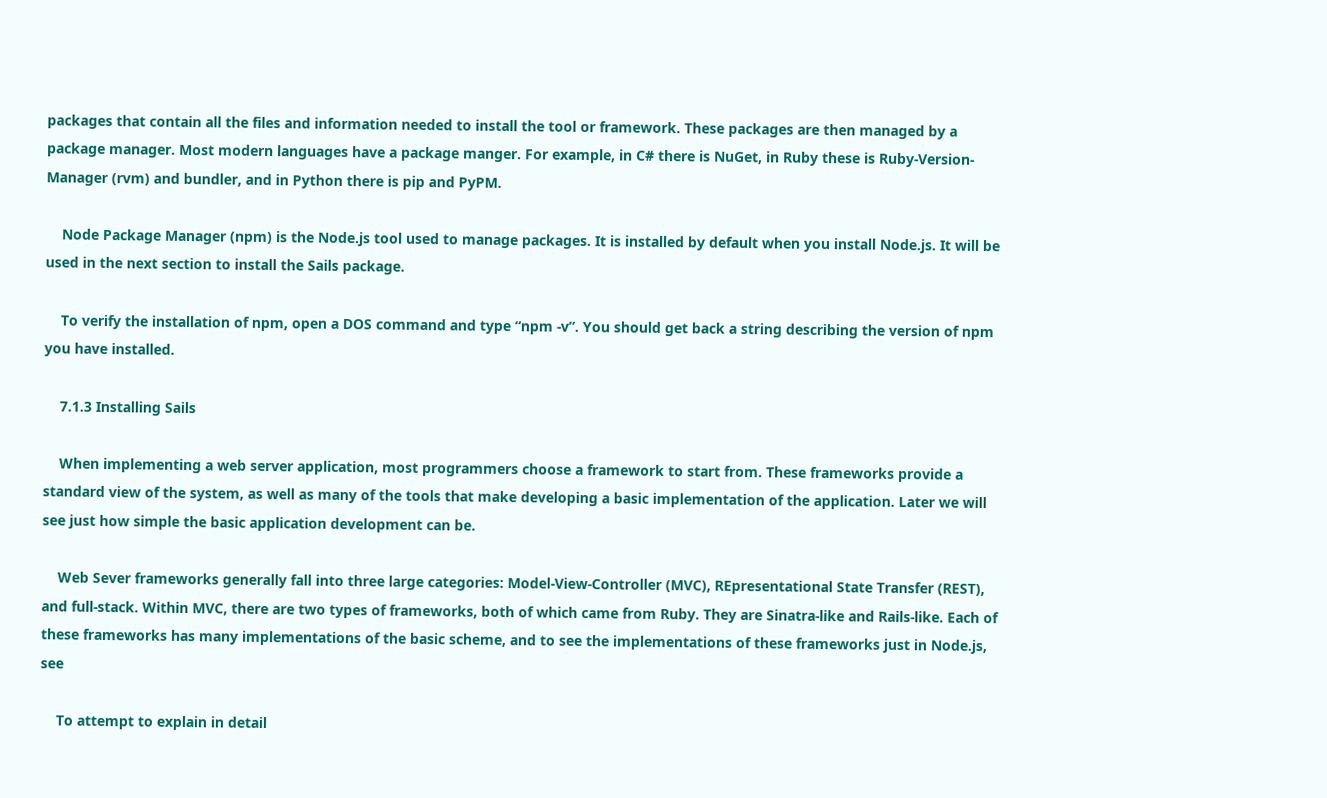packages that contain all the files and information needed to install the tool or framework. These packages are then managed by a package manager. Most modern languages have a package manger. For example, in C# there is NuGet, in Ruby these is Ruby-Version-Manager (rvm) and bundler, and in Python there is pip and PyPM.

    Node Package Manager (npm) is the Node.js tool used to manage packages. It is installed by default when you install Node.js. It will be used in the next section to install the Sails package.

    To verify the installation of npm, open a DOS command and type “npm -v”. You should get back a string describing the version of npm you have installed.

    7.1.3 Installing Sails

    When implementing a web server application, most programmers choose a framework to start from. These frameworks provide a standard view of the system, as well as many of the tools that make developing a basic implementation of the application. Later we will see just how simple the basic application development can be.

    Web Sever frameworks generally fall into three large categories: Model-View-Controller (MVC), REpresentational State Transfer (REST), and full-stack. Within MVC, there are two types of frameworks, both of which came from Ruby. They are Sinatra-like and Rails-like. Each of these frameworks has many implementations of the basic scheme, and to see the implementations of these frameworks just in Node.js, see

    To attempt to explain in detail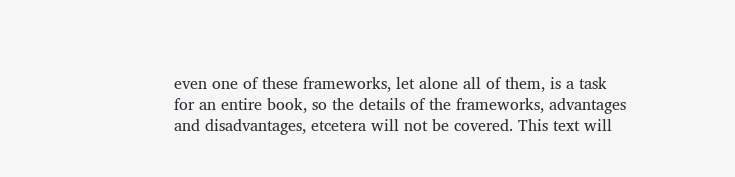even one of these frameworks, let alone all of them, is a task for an entire book, so the details of the frameworks, advantages and disadvantages, etcetera will not be covered. This text will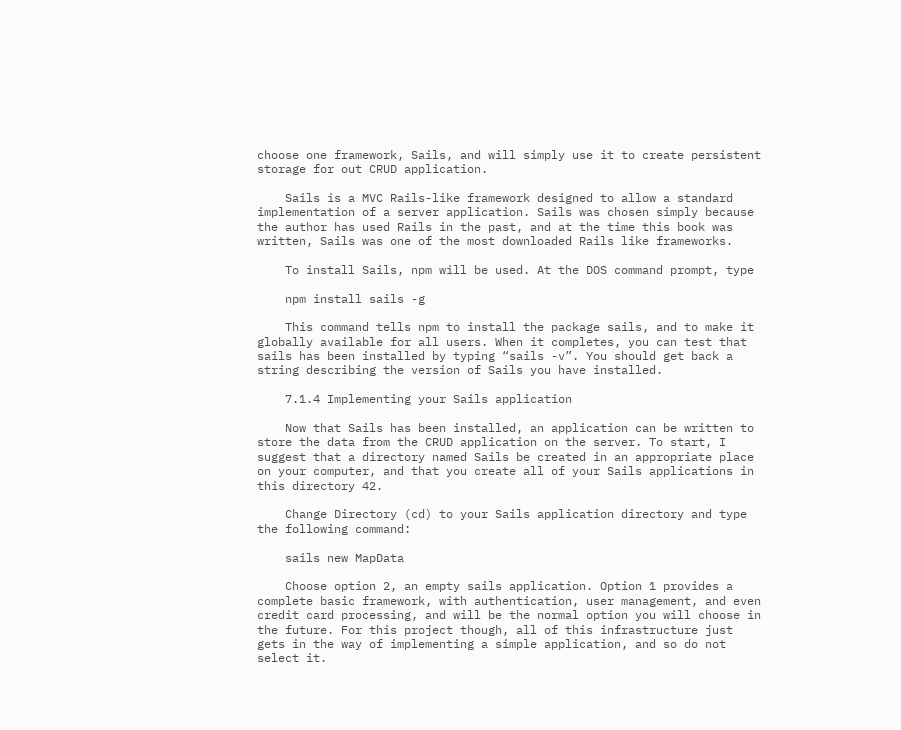choose one framework, Sails, and will simply use it to create persistent storage for out CRUD application.

    Sails is a MVC Rails-like framework designed to allow a standard implementation of a server application. Sails was chosen simply because the author has used Rails in the past, and at the time this book was written, Sails was one of the most downloaded Rails like frameworks.

    To install Sails, npm will be used. At the DOS command prompt, type

    npm install sails -g

    This command tells npm to install the package sails, and to make it globally available for all users. When it completes, you can test that sails has been installed by typing “sails -v”. You should get back a string describing the version of Sails you have installed.

    7.1.4 Implementing your Sails application

    Now that Sails has been installed, an application can be written to store the data from the CRUD application on the server. To start, I suggest that a directory named Sails be created in an appropriate place on your computer, and that you create all of your Sails applications in this directory 42.

    Change Directory (cd) to your Sails application directory and type the following command:

    sails new MapData

    Choose option 2, an empty sails application. Option 1 provides a complete basic framework, with authentication, user management, and even credit card processing, and will be the normal option you will choose in the future. For this project though, all of this infrastructure just gets in the way of implementing a simple application, and so do not select it.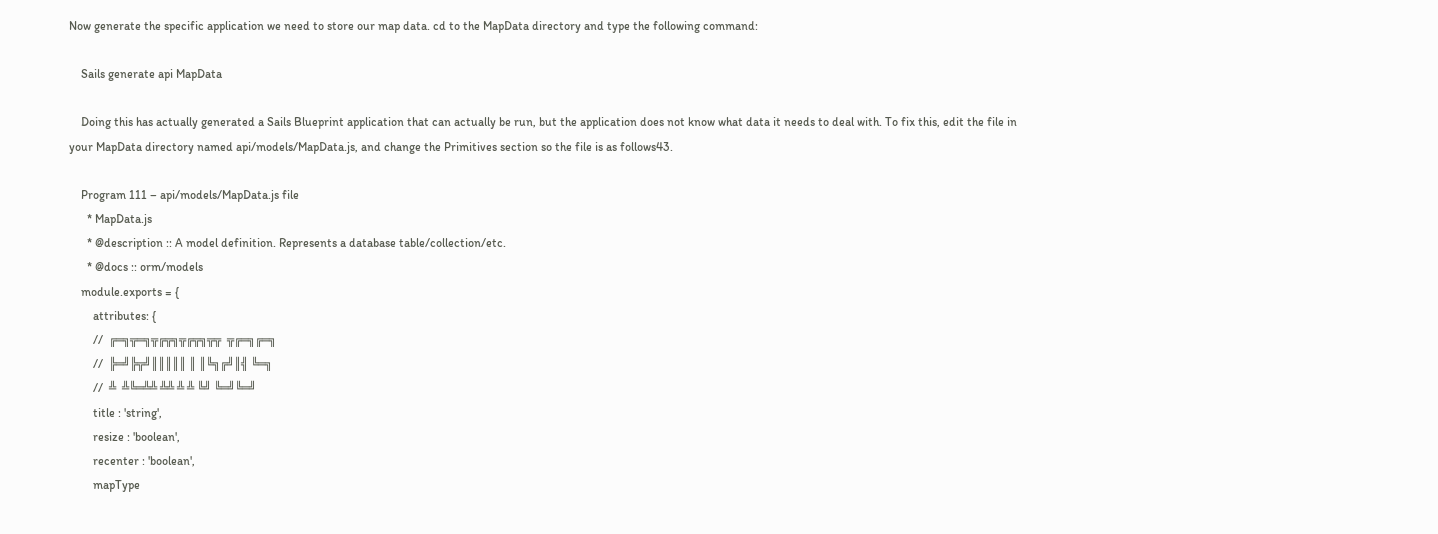Now generate the specific application we need to store our map data. cd to the MapData directory and type the following command:

    Sails generate api MapData

    Doing this has actually generated a Sails Blueprint application that can actually be run, but the application does not know what data it needs to deal with. To fix this, edit the file in your MapData directory named api/models/MapData.js, and change the Primitives section so the file is as follows43.

    Program 111 – api/models/MapData.js file
      * MapData.js
      * @description :: A model definition. Represents a database table/collection/etc.
      * @docs :: orm/models
    module.exports = {
        attributes: {
        //  ╔═╗╦═╗╦╔╦╗╦╔╦╗╦╦  ╦╔═╗╔═╗
        //  ╠═╝╠╦╝║║║║║ ║ ║╚╗╔╝║╣ ╚═╗
        //  ╩  ╩╚═╩╩ ╩╩ ╩ ╩ ╚╝ ╚═╝╚═╝
        title : 'string',
        resize : 'boolean',
        recenter : 'boolean',
        mapType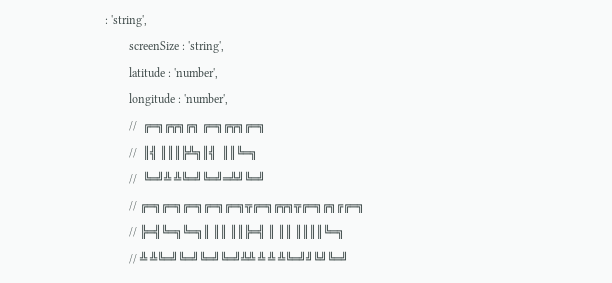: 'string',
        screenSize : 'string',
        latitude : 'number',
        longitude : 'number',
        //  ╔═╗╔╦╗╔╗ ╔═╗╔╦╗╔═╗
        //  ║╣ ║║║╠╩╗║╣  ║║╚═╗
        //  ╚═╝╩ ╩╚═╝╚═╝═╩╝╚═╝
        // ╔═╗╔═╗╔═╗╔═╗╔═╗╦╔═╗╔╦╗╦╔═╗╔╗╔╔═╗
        // ╠═╣╚═╗╚═╗║ ║║ ║║╠═╣ ║ ║║ ║║║║╚═╗
        // ╩ ╩╚═╝╚═╝╚═╝╚═╝╩╩ ╩ ╩ ╩╚═╝╝╚╝╚═╝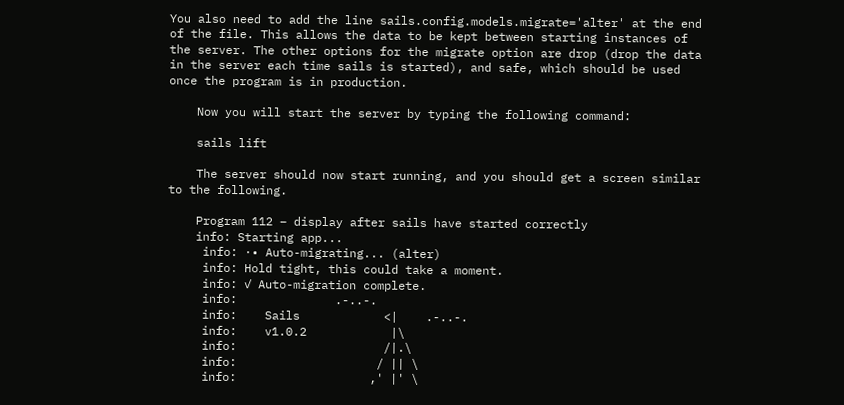You also need to add the line sails.config.models.migrate='alter' at the end of the file. This allows the data to be kept between starting instances of the server. The other options for the migrate option are drop (drop the data in the server each time sails is started), and safe, which should be used once the program is in production.

    Now you will start the server by typing the following command:

    sails lift

    The server should now start running, and you should get a screen similar to the following.

    Program 112 – display after sails have started correctly
    info: Starting app...
     info: ·• Auto-migrating... (alter)
     info: Hold tight, this could take a moment.
     info: ✓ Auto-migration complete.
     info:              .-..-.
     info:    Sails            <|    .-..-.
     info:    v1.0.2            |\
     info:                     /|.\
     info:                    / || \
     info:                   ,' |' \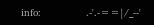info:               .-'.-==|/_--'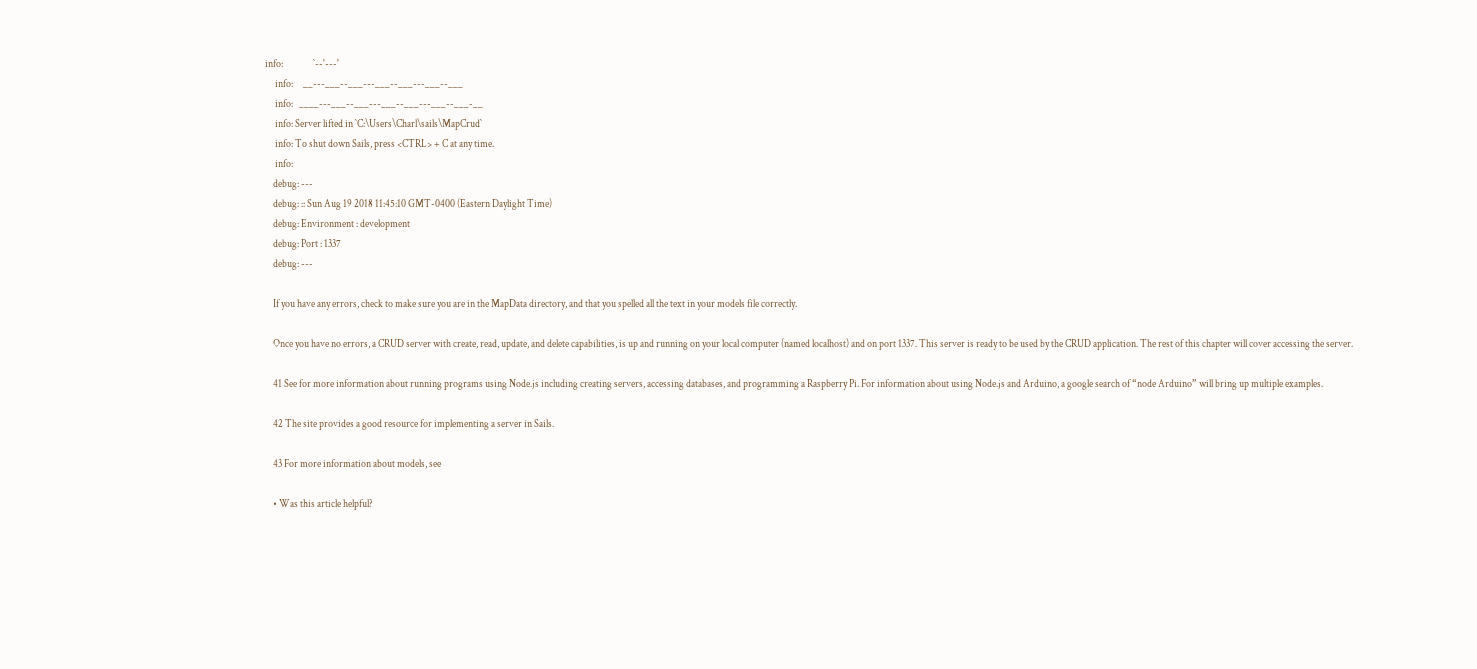info:               `--'---'
     info:     __---___--___---___--___---___--___
     info:   ____---___--___---___--___---___--___-__
     info: Server lifted in `C:\Users\Charl\sails\MapCrud`
     info: To shut down Sails, press <CTRL> + C at any time.
     info:
    debug: ---
    debug: :: Sun Aug 19 2018 11:45:10 GMT-0400 (Eastern Daylight Time)
    debug: Environment : development
    debug: Port : 1337
    debug: ---

    If you have any errors, check to make sure you are in the MapData directory, and that you spelled all the text in your models file correctly.

    Once you have no errors, a CRUD server with create, read, update, and delete capabilities, is up and running on your local computer (named localhost) and on port 1337. This server is ready to be used by the CRUD application. The rest of this chapter will cover accessing the server.

    41 See for more information about running programs using Node.js including creating servers, accessing databases, and programming a Raspberry Pi. For information about using Node.js and Arduino, a google search of “node Arduino” will bring up multiple examples.

    42 The site provides a good resource for implementing a server in Sails.

    43 For more information about models, see

    • Was this article helpful?